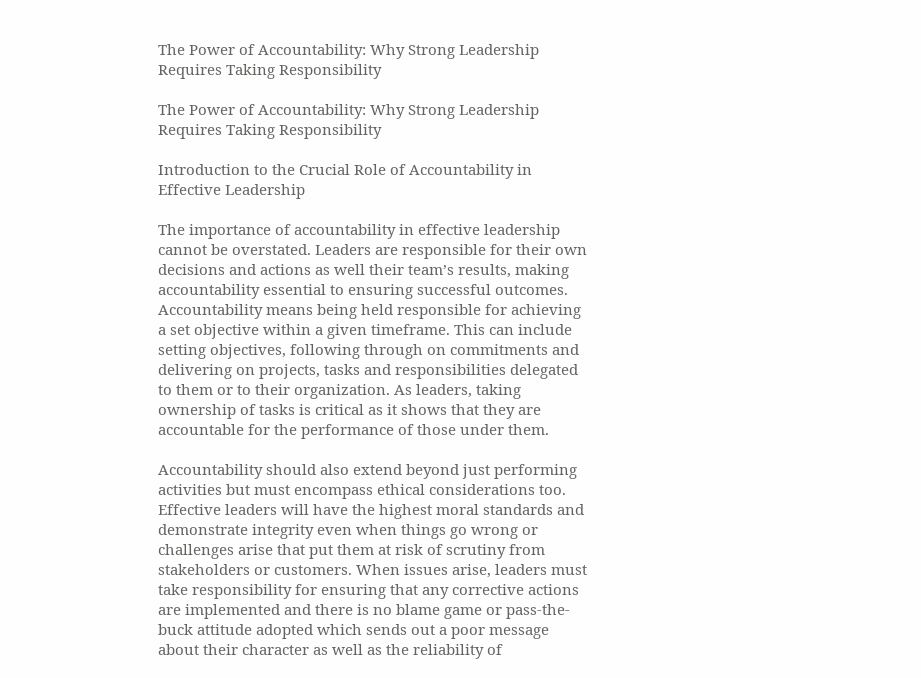The Power of Accountability: Why Strong Leadership Requires Taking Responsibility

The Power of Accountability: Why Strong Leadership Requires Taking Responsibility

Introduction to the Crucial Role of Accountability in Effective Leadership

The importance of accountability in effective leadership cannot be overstated. Leaders are responsible for their own decisions and actions as well their team’s results, making accountability essential to ensuring successful outcomes. Accountability means being held responsible for achieving a set objective within a given timeframe. This can include setting objectives, following through on commitments and delivering on projects, tasks and responsibilities delegated to them or to their organization. As leaders, taking ownership of tasks is critical as it shows that they are accountable for the performance of those under them.

Accountability should also extend beyond just performing activities but must encompass ethical considerations too. Effective leaders will have the highest moral standards and demonstrate integrity even when things go wrong or challenges arise that put them at risk of scrutiny from stakeholders or customers. When issues arise, leaders must take responsibility for ensuring that any corrective actions are implemented and there is no blame game or pass-the-buck attitude adopted which sends out a poor message about their character as well as the reliability of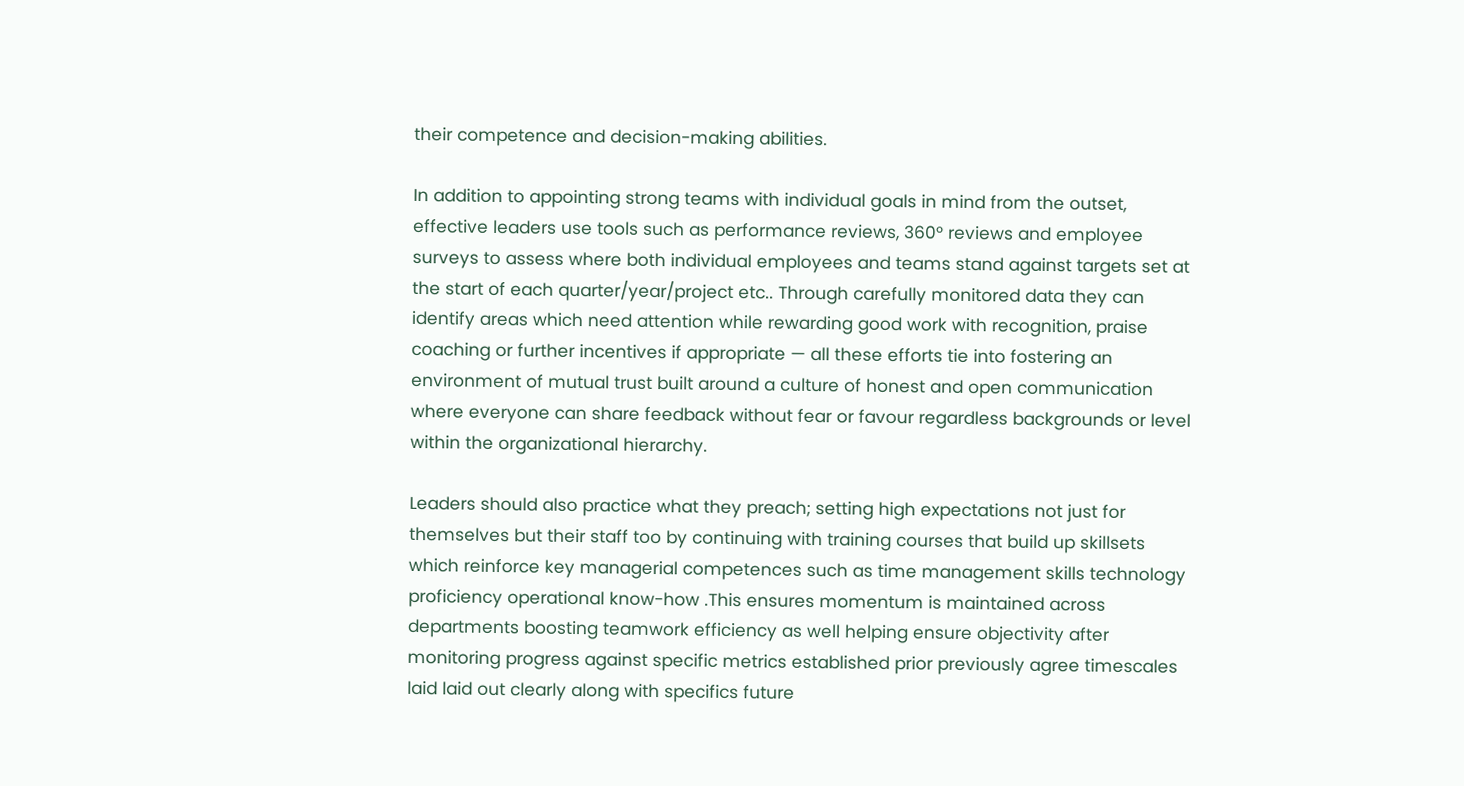their competence and decision-making abilities.

In addition to appointing strong teams with individual goals in mind from the outset, effective leaders use tools such as performance reviews, 360° reviews and employee surveys to assess where both individual employees and teams stand against targets set at the start of each quarter/year/project etc.. Through carefully monitored data they can identify areas which need attention while rewarding good work with recognition, praise coaching or further incentives if appropriate — all these efforts tie into fostering an environment of mutual trust built around a culture of honest and open communication where everyone can share feedback without fear or favour regardless backgrounds or level within the organizational hierarchy.

Leaders should also practice what they preach; setting high expectations not just for themselves but their staff too by continuing with training courses that build up skillsets which reinforce key managerial competences such as time management skills technology proficiency operational know-how .This ensures momentum is maintained across departments boosting teamwork efficiency as well helping ensure objectivity after monitoring progress against specific metrics established prior previously agree timescales laid laid out clearly along with specifics future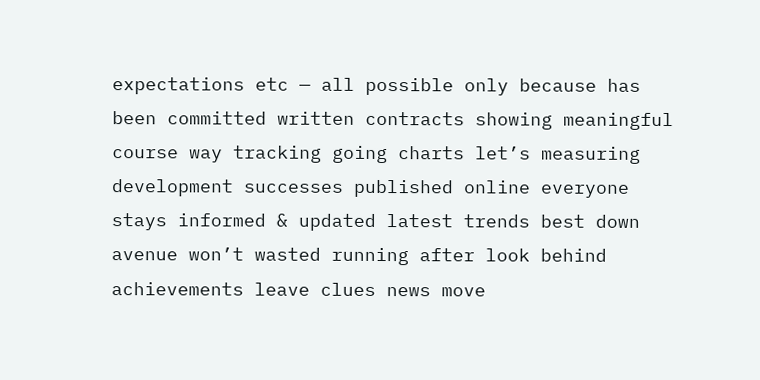expectations etc — all possible only because has been committed written contracts showing meaningful course way tracking going charts let’s measuring development successes published online everyone stays informed & updated latest trends best down avenue won’t wasted running after look behind achievements leave clues news move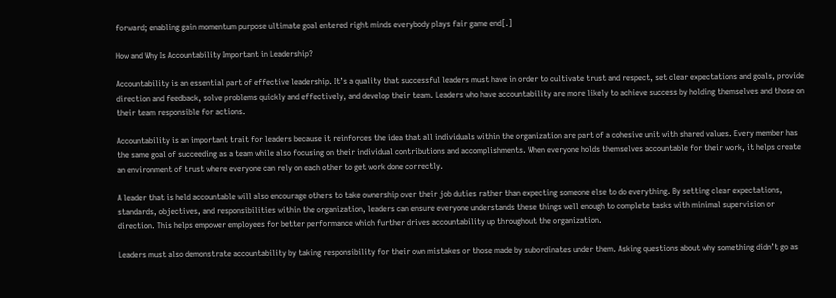forward; enabling gain momentum purpose ultimate goal entered right minds everybody plays fair game end[.]

How and Why Is Accountability Important in Leadership?

Accountability is an essential part of effective leadership. It’s a quality that successful leaders must have in order to cultivate trust and respect, set clear expectations and goals, provide direction and feedback, solve problems quickly and effectively, and develop their team. Leaders who have accountability are more likely to achieve success by holding themselves and those on their team responsible for actions.

Accountability is an important trait for leaders because it reinforces the idea that all individuals within the organization are part of a cohesive unit with shared values. Every member has the same goal of succeeding as a team while also focusing on their individual contributions and accomplishments. When everyone holds themselves accountable for their work, it helps create an environment of trust where everyone can rely on each other to get work done correctly.

A leader that is held accountable will also encourage others to take ownership over their job duties rather than expecting someone else to do everything. By setting clear expectations, standards, objectives, and responsibilities within the organization, leaders can ensure everyone understands these things well enough to complete tasks with minimal supervision or direction. This helps empower employees for better performance which further drives accountability up throughout the organization.

Leaders must also demonstrate accountability by taking responsibility for their own mistakes or those made by subordinates under them. Asking questions about why something didn’t go as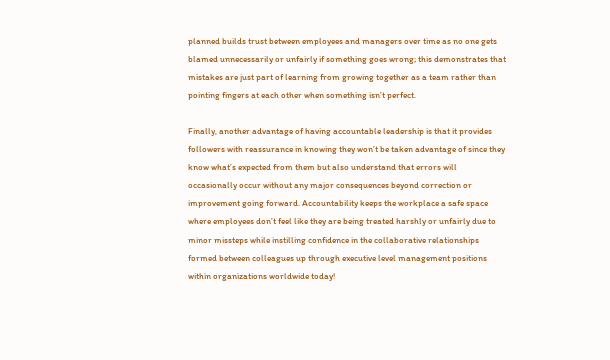planned builds trust between employees and managers over time as no one gets blamed unnecessarily or unfairly if something goes wrong; this demonstrates that mistakes are just part of learning from growing together as a team rather than pointing fingers at each other when something isn’t perfect.

Finally, another advantage of having accountable leadership is that it provides followers with reassurance in knowing they won’t be taken advantage of since they know what’s expected from them but also understand that errors will occasionally occur without any major consequences beyond correction or improvement going forward. Accountability keeps the workplace a safe space where employees don’t feel like they are being treated harshly or unfairly due to minor missteps while instilling confidence in the collaborative relationships formed between colleagues up through executive level management positions within organizations worldwide today!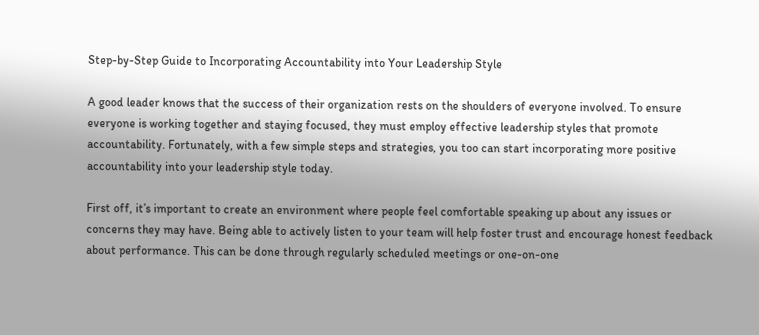Step-by-Step Guide to Incorporating Accountability into Your Leadership Style

A good leader knows that the success of their organization rests on the shoulders of everyone involved. To ensure everyone is working together and staying focused, they must employ effective leadership styles that promote accountability. Fortunately, with a few simple steps and strategies, you too can start incorporating more positive accountability into your leadership style today.

First off, it’s important to create an environment where people feel comfortable speaking up about any issues or concerns they may have. Being able to actively listen to your team will help foster trust and encourage honest feedback about performance. This can be done through regularly scheduled meetings or one-on-one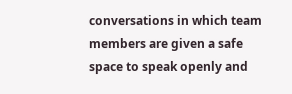conversations in which team members are given a safe space to speak openly and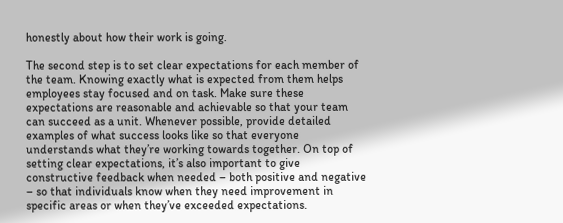honestly about how their work is going.

The second step is to set clear expectations for each member of the team. Knowing exactly what is expected from them helps employees stay focused and on task. Make sure these expectations are reasonable and achievable so that your team can succeed as a unit. Whenever possible, provide detailed examples of what success looks like so that everyone understands what they’re working towards together. On top of setting clear expectations, it’s also important to give constructive feedback when needed – both positive and negative – so that individuals know when they need improvement in specific areas or when they’ve exceeded expectations.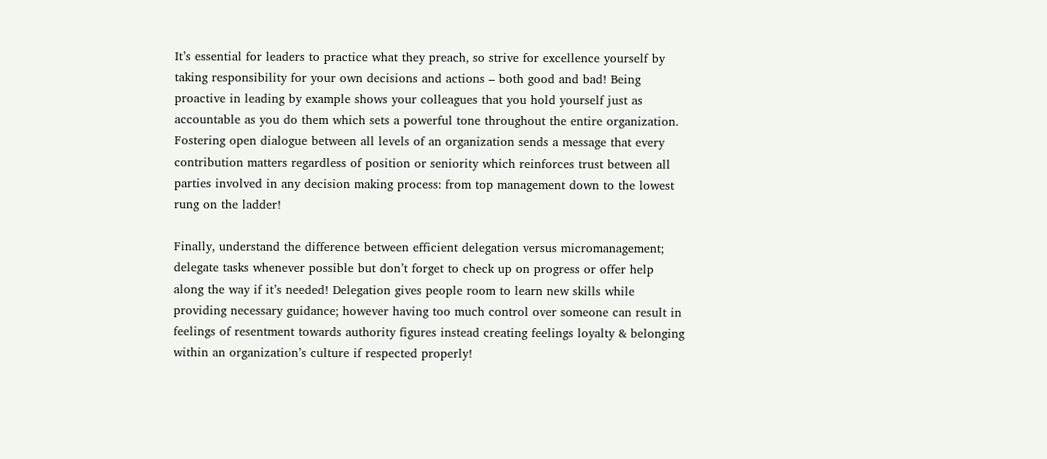It’s essential for leaders to practice what they preach, so strive for excellence yourself by taking responsibility for your own decisions and actions – both good and bad! Being proactive in leading by example shows your colleagues that you hold yourself just as accountable as you do them which sets a powerful tone throughout the entire organization. Fostering open dialogue between all levels of an organization sends a message that every contribution matters regardless of position or seniority which reinforces trust between all parties involved in any decision making process: from top management down to the lowest rung on the ladder!

Finally, understand the difference between efficient delegation versus micromanagement; delegate tasks whenever possible but don’t forget to check up on progress or offer help along the way if it’s needed! Delegation gives people room to learn new skills while providing necessary guidance; however having too much control over someone can result in feelings of resentment towards authority figures instead creating feelings loyalty & belonging within an organization’s culture if respected properly!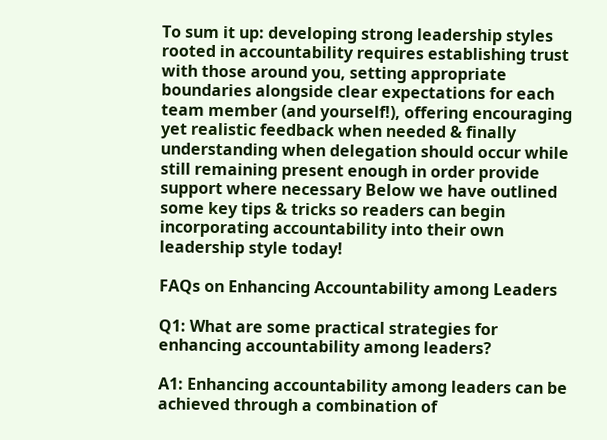To sum it up: developing strong leadership styles rooted in accountability requires establishing trust with those around you, setting appropriate boundaries alongside clear expectations for each team member (and yourself!), offering encouraging yet realistic feedback when needed & finally understanding when delegation should occur while still remaining present enough in order provide support where necessary Below we have outlined some key tips & tricks so readers can begin incorporating accountability into their own leadership style today!

FAQs on Enhancing Accountability among Leaders

Q1: What are some practical strategies for enhancing accountability among leaders?

A1: Enhancing accountability among leaders can be achieved through a combination of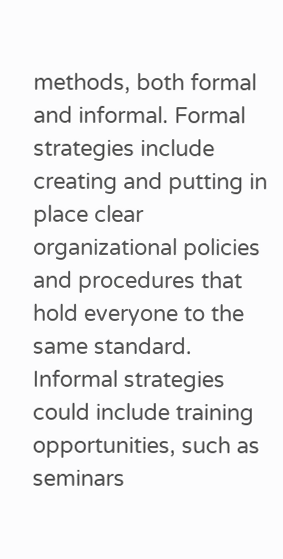methods, both formal and informal. Formal strategies include creating and putting in place clear organizational policies and procedures that hold everyone to the same standard. Informal strategies could include training opportunities, such as seminars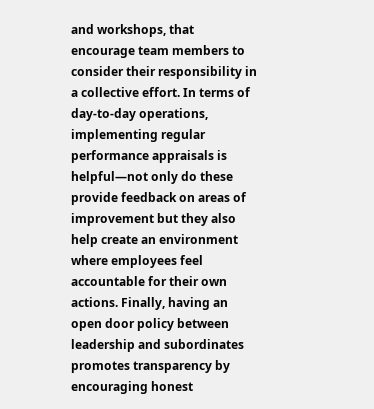and workshops, that encourage team members to consider their responsibility in a collective effort. In terms of day-to-day operations, implementing regular performance appraisals is helpful—not only do these provide feedback on areas of improvement but they also help create an environment where employees feel accountable for their own actions. Finally, having an open door policy between leadership and subordinates promotes transparency by encouraging honest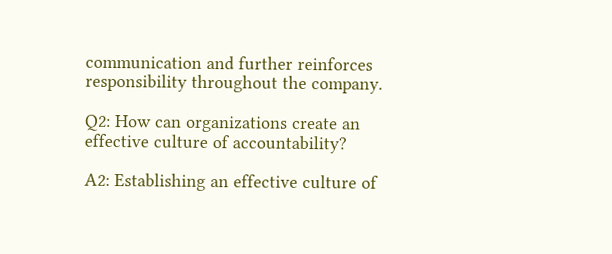communication and further reinforces responsibility throughout the company.

Q2: How can organizations create an effective culture of accountability?

A2: Establishing an effective culture of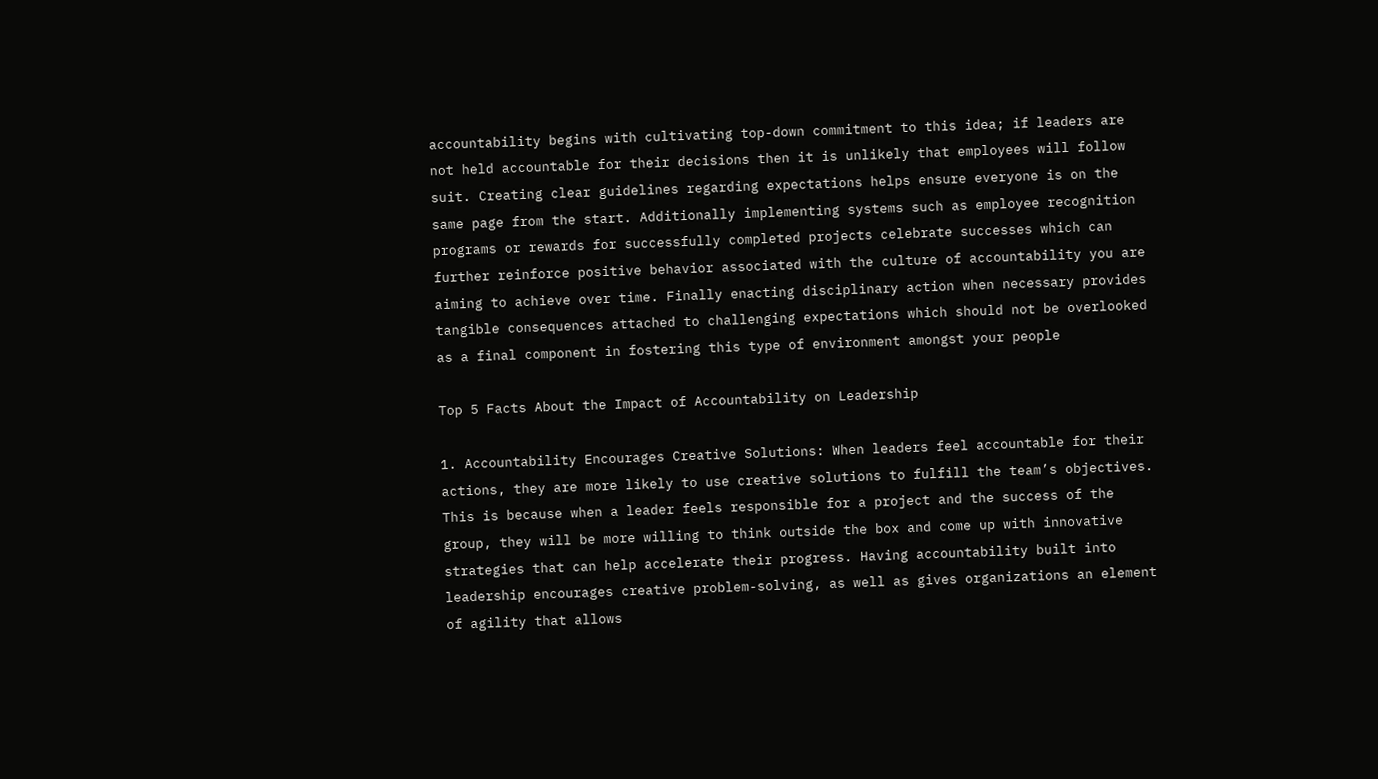accountability begins with cultivating top-down commitment to this idea; if leaders are not held accountable for their decisions then it is unlikely that employees will follow suit. Creating clear guidelines regarding expectations helps ensure everyone is on the same page from the start. Additionally implementing systems such as employee recognition programs or rewards for successfully completed projects celebrate successes which can further reinforce positive behavior associated with the culture of accountability you are aiming to achieve over time. Finally enacting disciplinary action when necessary provides tangible consequences attached to challenging expectations which should not be overlooked as a final component in fostering this type of environment amongst your people

Top 5 Facts About the Impact of Accountability on Leadership

1. Accountability Encourages Creative Solutions: When leaders feel accountable for their actions, they are more likely to use creative solutions to fulfill the team’s objectives. This is because when a leader feels responsible for a project and the success of the group, they will be more willing to think outside the box and come up with innovative strategies that can help accelerate their progress. Having accountability built into leadership encourages creative problem-solving, as well as gives organizations an element of agility that allows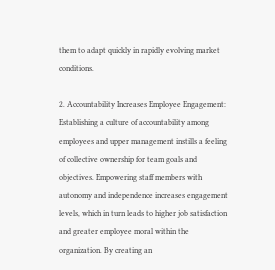them to adapt quickly in rapidly evolving market conditions.

2. Accountability Increases Employee Engagement: Establishing a culture of accountability among employees and upper management instills a feeling of collective ownership for team goals and objectives. Empowering staff members with autonomy and independence increases engagement levels, which in turn leads to higher job satisfaction and greater employee moral within the organization. By creating an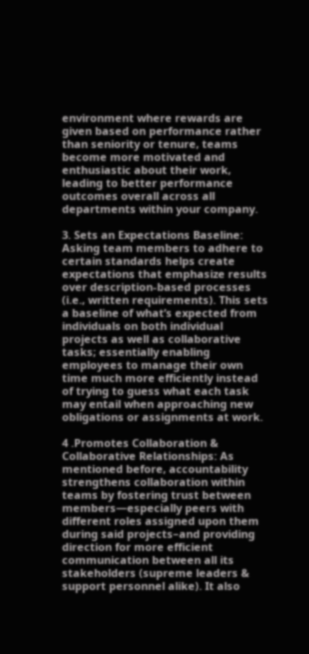environment where rewards are given based on performance rather than seniority or tenure, teams become more motivated and enthusiastic about their work, leading to better performance outcomes overall across all departments within your company.

3. Sets an Expectations Baseline: Asking team members to adhere to certain standards helps create expectations that emphasize results over description-based processes (i.e., written requirements). This sets a baseline of what’s expected from individuals on both individual projects as well as collaborative tasks; essentially enabling employees to manage their own time much more efficiently instead of trying to guess what each task may entail when approaching new obligations or assignments at work.

4 .Promotes Collaboration & Collaborative Relationships: As mentioned before, accountability strengthens collaboration within teams by fostering trust between members—especially peers with different roles assigned upon them during said projects–and providing direction for more efficient communication between all its stakeholders (supreme leaders & support personnel alike). It also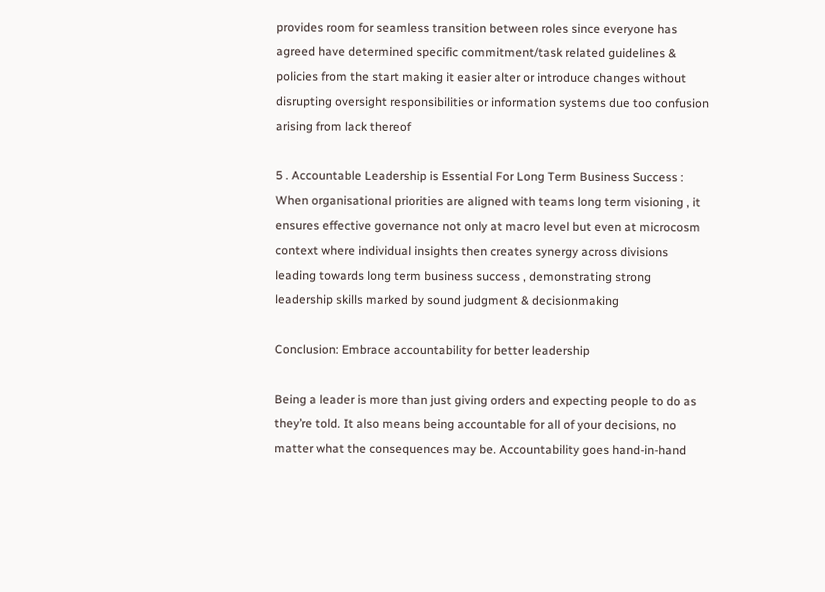provides room for seamless transition between roles since everyone has agreed have determined specific commitment/task related guidelines & policies from the start making it easier alter or introduce changes without disrupting oversight responsibilities or information systems due too confusion arising from lack thereof

5 . Accountable Leadership is Essential For Long Term Business Success : When organisational priorities are aligned with teams long term visioning , it ensures effective governance not only at macro level but even at microcosm context where individual insights then creates synergy across divisions leading towards long term business success , demonstrating strong leadership skills marked by sound judgment & decisionmaking

Conclusion: Embrace accountability for better leadership

Being a leader is more than just giving orders and expecting people to do as they’re told. It also means being accountable for all of your decisions, no matter what the consequences may be. Accountability goes hand-in-hand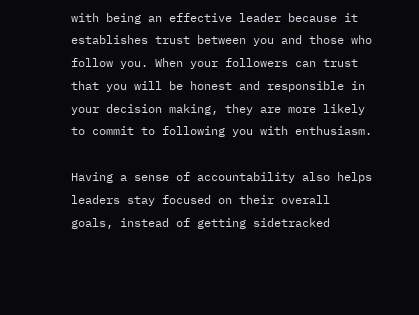with being an effective leader because it establishes trust between you and those who follow you. When your followers can trust that you will be honest and responsible in your decision making, they are more likely to commit to following you with enthusiasm.

Having a sense of accountability also helps leaders stay focused on their overall goals, instead of getting sidetracked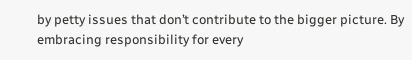by petty issues that don’t contribute to the bigger picture. By embracing responsibility for every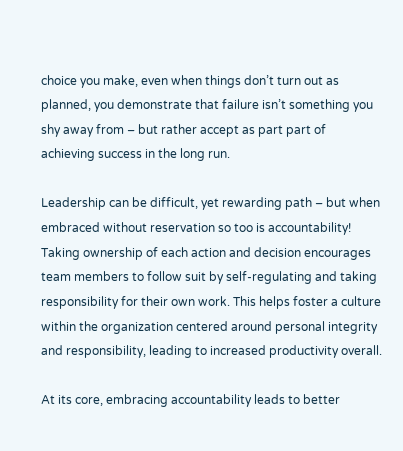choice you make, even when things don’t turn out as planned, you demonstrate that failure isn’t something you shy away from – but rather accept as part part of achieving success in the long run.

Leadership can be difficult, yet rewarding path – but when embraced without reservation so too is accountability! Taking ownership of each action and decision encourages team members to follow suit by self-regulating and taking responsibility for their own work. This helps foster a culture within the organization centered around personal integrity and responsibility, leading to increased productivity overall.

At its core, embracing accountability leads to better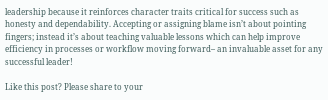leadership because it reinforces character traits critical for success such as honesty and dependability. Accepting or assigning blame isn’t about pointing fingers; instead it’s about teaching valuable lessons which can help improve efficiency in processes or workflow moving forward– an invaluable asset for any successful leader!

Like this post? Please share to your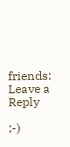friends:
Leave a Reply

;-)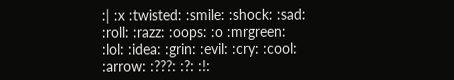:| :x :twisted: :smile: :shock: :sad: :roll: :razz: :oops: :o :mrgreen: :lol: :idea: :grin: :evil: :cry: :cool: :arrow: :???: :?: :!: